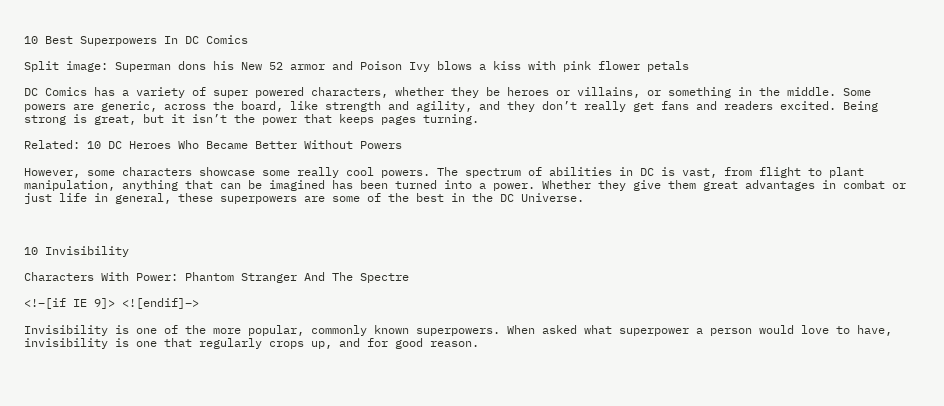10 Best Superpowers In DC Comics

Split image: Superman dons his New 52 armor and Poison Ivy blows a kiss with pink flower petals

DC Comics has a variety of super powered characters, whether they be heroes or villains, or something in the middle. Some powers are generic, across the board, like strength and agility, and they don’t really get fans and readers excited. Being strong is great, but it isn’t the power that keeps pages turning.

Related: 10 DC Heroes Who Became Better Without Powers

However, some characters showcase some really cool powers. The spectrum of abilities in DC is vast, from flight to plant manipulation, anything that can be imagined has been turned into a power. Whether they give them great advantages in combat or just life in general, these superpowers are some of the best in the DC Universe.



10 Invisibility

Characters With Power: Phantom Stranger And The Spectre

<!–[if IE 9]> <![endif]–>

Invisibility is one of the more popular, commonly known superpowers. When asked what superpower a person would love to have, invisibility is one that regularly crops up, and for good reason.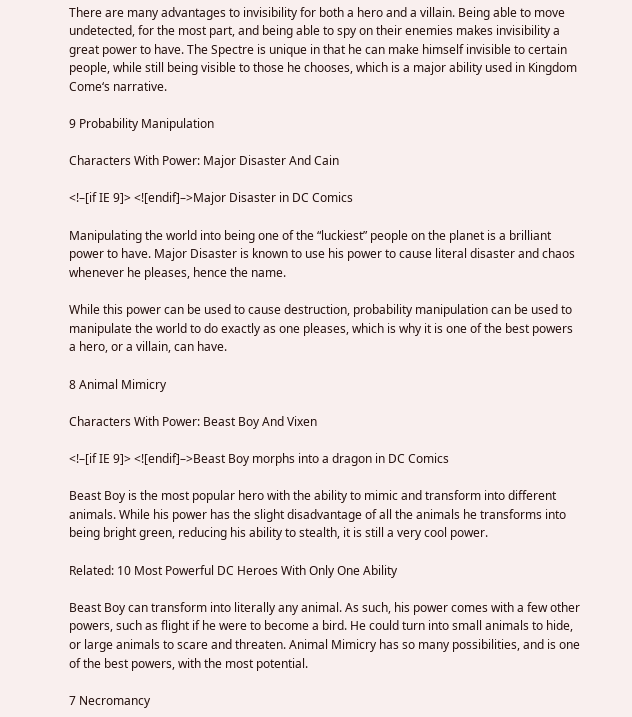There are many advantages to invisibility for both a hero and a villain. Being able to move undetected, for the most part, and being able to spy on their enemies makes invisibility a great power to have. The Spectre is unique in that he can make himself invisible to certain people, while still being visible to those he chooses, which is a major ability used in Kingdom Come‘s narrative.

9 Probability Manipulation

Characters With Power: Major Disaster And Cain

<!–[if IE 9]> <![endif]–>Major Disaster in DC Comics

Manipulating the world into being one of the “luckiest” people on the planet is a brilliant power to have. Major Disaster is known to use his power to cause literal disaster and chaos whenever he pleases, hence the name.

While this power can be used to cause destruction, probability manipulation can be used to manipulate the world to do exactly as one pleases, which is why it is one of the best powers a hero, or a villain, can have.

8 Animal Mimicry

Characters With Power: Beast Boy And Vixen

<!–[if IE 9]> <![endif]–>Beast Boy morphs into a dragon in DC Comics

Beast Boy is the most popular hero with the ability to mimic and transform into different animals. While his power has the slight disadvantage of all the animals he transforms into being bright green, reducing his ability to stealth, it is still a very cool power.

Related: 10 Most Powerful DC Heroes With Only One Ability

Beast Boy can transform into literally any animal. As such, his power comes with a few other powers, such as flight if he were to become a bird. He could turn into small animals to hide, or large animals to scare and threaten. Animal Mimicry has so many possibilities, and is one of the best powers, with the most potential.

7 Necromancy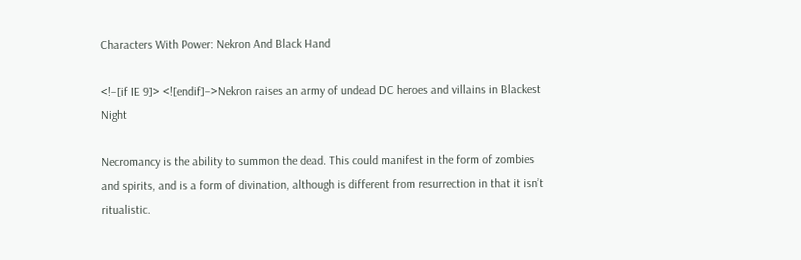Characters With Power: Nekron And Black Hand

<!–[if IE 9]> <![endif]–>Nekron raises an army of undead DC heroes and villains in Blackest Night

Necromancy is the ability to summon the dead. This could manifest in the form of zombies and spirits, and is a form of divination, although is different from resurrection in that it isn’t ritualistic.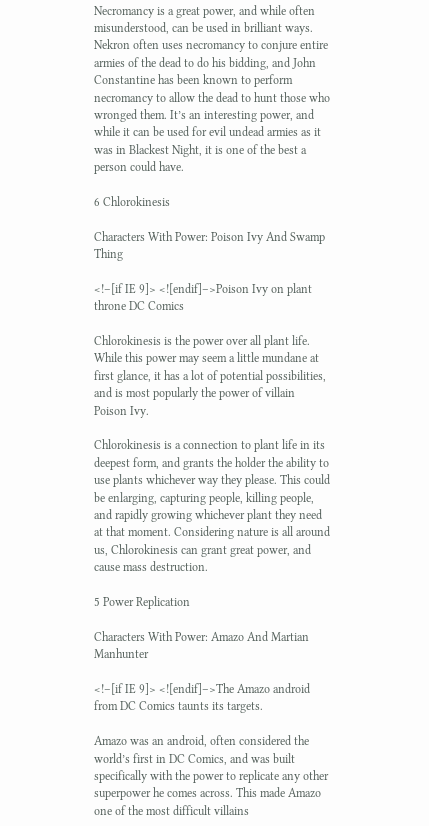Necromancy is a great power, and while often misunderstood, can be used in brilliant ways. Nekron often uses necromancy to conjure entire armies of the dead to do his bidding, and John Constantine has been known to perform necromancy to allow the dead to hunt those who wronged them. It’s an interesting power, and while it can be used for evil undead armies as it was in Blackest Night, it is one of the best a person could have.

6 Chlorokinesis

Characters With Power: Poison Ivy And Swamp Thing

<!–[if IE 9]> <![endif]–>Poison Ivy on plant throne DC Comics

Chlorokinesis is the power over all plant life. While this power may seem a little mundane at first glance, it has a lot of potential possibilities, and is most popularly the power of villain Poison Ivy.

Chlorokinesis is a connection to plant life in its deepest form, and grants the holder the ability to use plants whichever way they please. This could be enlarging, capturing people, killing people, and rapidly growing whichever plant they need at that moment. Considering nature is all around us, Chlorokinesis can grant great power, and cause mass destruction.

5 Power Replication

Characters With Power: Amazo And Martian Manhunter

<!–[if IE 9]> <![endif]–>The Amazo android from DC Comics taunts its targets.

Amazo was an android, often considered the world’s first in DC Comics, and was built specifically with the power to replicate any other superpower he comes across. This made Amazo one of the most difficult villains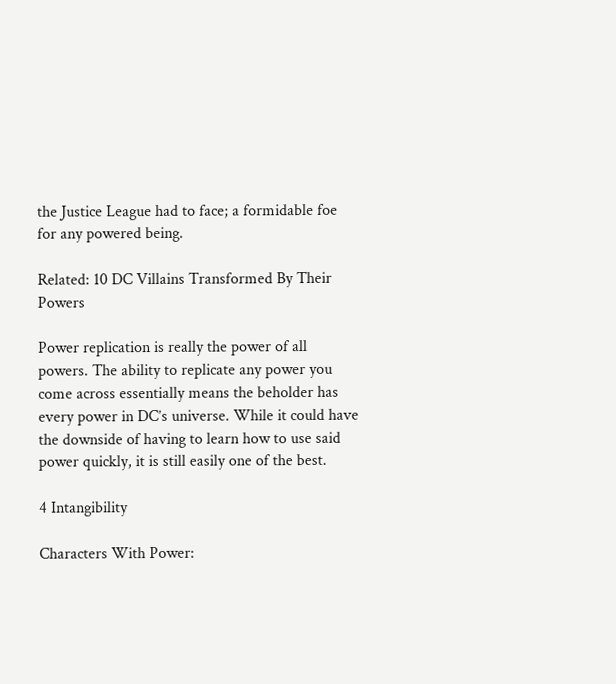the Justice League had to face; a formidable foe for any powered being.

Related: 10 DC Villains Transformed By Their Powers

Power replication is really the power of all powers. The ability to replicate any power you come across essentially means the beholder has every power in DC’s universe. While it could have the downside of having to learn how to use said power quickly, it is still easily one of the best.

4 Intangibility

Characters With Power: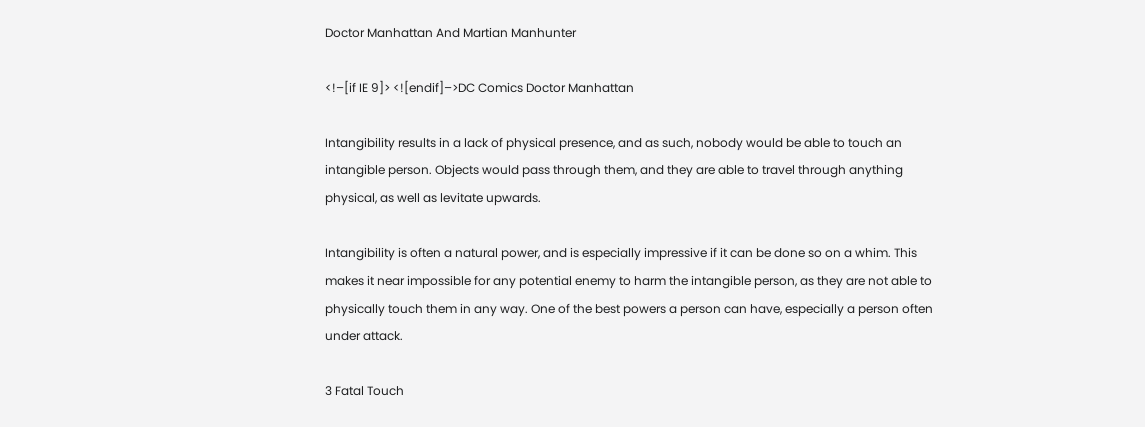Doctor Manhattan And Martian Manhunter

<!–[if IE 9]> <![endif]–>DC Comics Doctor Manhattan

Intangibility results in a lack of physical presence, and as such, nobody would be able to touch an intangible person. Objects would pass through them, and they are able to travel through anything physical, as well as levitate upwards.

Intangibility is often a natural power, and is especially impressive if it can be done so on a whim. This makes it near impossible for any potential enemy to harm the intangible person, as they are not able to physically touch them in any way. One of the best powers a person can have, especially a person often under attack.

3 Fatal Touch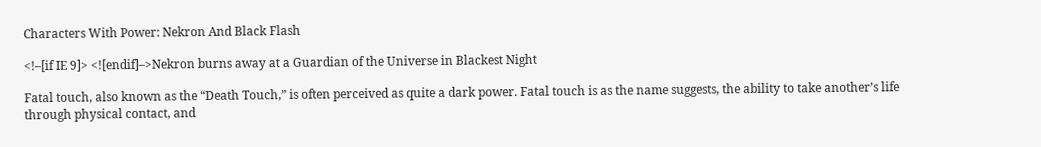Characters With Power: Nekron And Black Flash

<!–[if IE 9]> <![endif]–>Nekron burns away at a Guardian of the Universe in Blackest Night

Fatal touch, also known as the “Death Touch,” is often perceived as quite a dark power. Fatal touch is as the name suggests, the ability to take another’s life through physical contact, and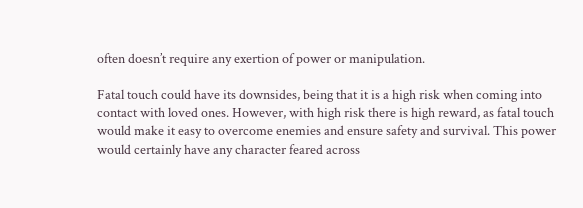often doesn’t require any exertion of power or manipulation.

Fatal touch could have its downsides, being that it is a high risk when coming into contact with loved ones. However, with high risk there is high reward, as fatal touch would make it easy to overcome enemies and ensure safety and survival. This power would certainly have any character feared across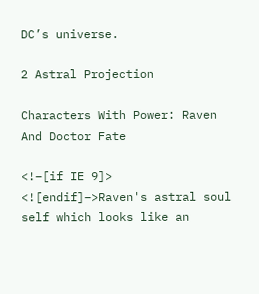DC’s universe.

2 Astral Projection

Characters With Power: Raven And Doctor Fate

<!–[if IE 9]> <![endif]–>Raven's astral soul self which looks like an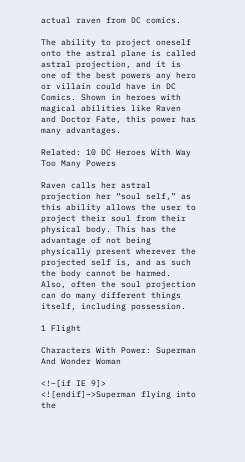actual raven from DC comics.

The ability to project oneself onto the astral plane is called astral projection, and it is one of the best powers any hero or villain could have in DC Comics. Shown in heroes with magical abilities like Raven and Doctor Fate, this power has many advantages.

Related: 10 DC Heroes With Way Too Many Powers

Raven calls her astral projection her “soul self,” as this ability allows the user to project their soul from their physical body. This has the advantage of not being physically present wherever the projected self is, and as such the body cannot be harmed. Also, often the soul projection can do many different things itself, including possession.

1 Flight

Characters With Power: Superman And Wonder Woman

<!–[if IE 9]> <![endif]–>Superman flying into the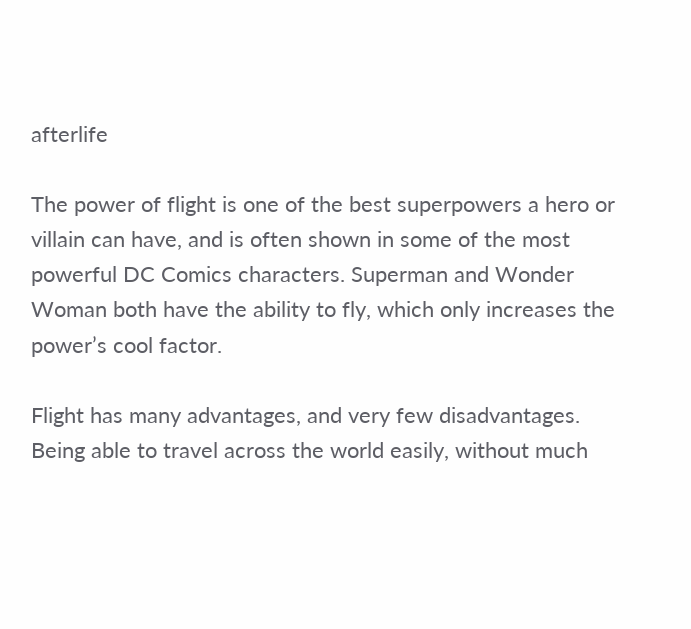afterlife

The power of flight is one of the best superpowers a hero or villain can have, and is often shown in some of the most powerful DC Comics characters. Superman and Wonder Woman both have the ability to fly, which only increases the power’s cool factor.

Flight has many advantages, and very few disadvantages. Being able to travel across the world easily, without much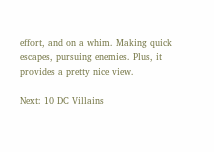effort, and on a whim. Making quick escapes, pursuing enemies. Plus, it provides a pretty nice view.

Next: 10 DC Villains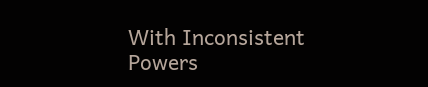With Inconsistent Powers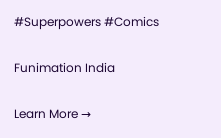#Superpowers #Comics

Funimation India

Learn More →